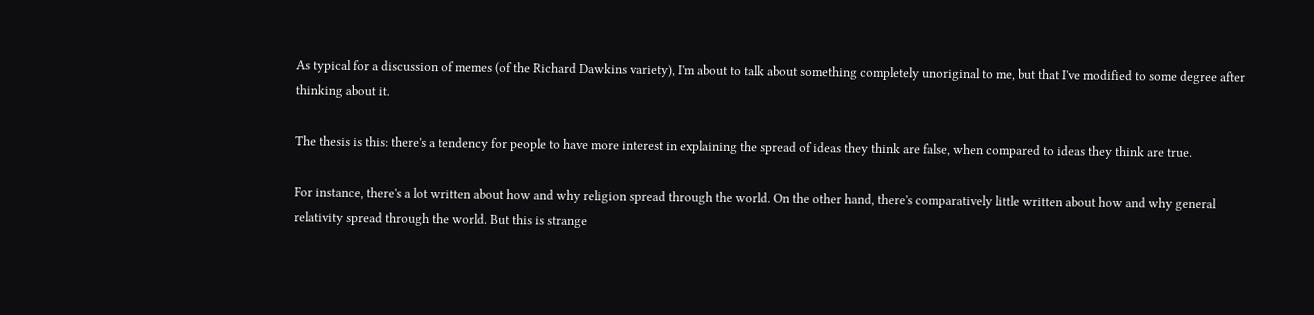As typical for a discussion of memes (of the Richard Dawkins variety), I'm about to talk about something completely unoriginal to me, but that I've modified to some degree after thinking about it.

The thesis is this: there's a tendency for people to have more interest in explaining the spread of ideas they think are false, when compared to ideas they think are true.

For instance, there's a lot written about how and why religion spread through the world. On the other hand, there's comparatively little written about how and why general relativity spread through the world. But this is strange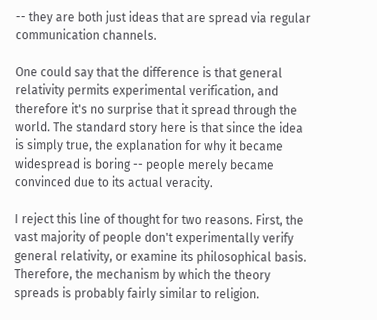-- they are both just ideas that are spread via regular communication channels.

One could say that the difference is that general relativity permits experimental verification, and therefore it's no surprise that it spread through the world. The standard story here is that since the idea is simply true, the explanation for why it became widespread is boring -- people merely became convinced due to its actual veracity.

I reject this line of thought for two reasons. First, the vast majority of people don't experimentally verify general relativity, or examine its philosophical basis. Therefore, the mechanism by which the theory spreads is probably fairly similar to religion.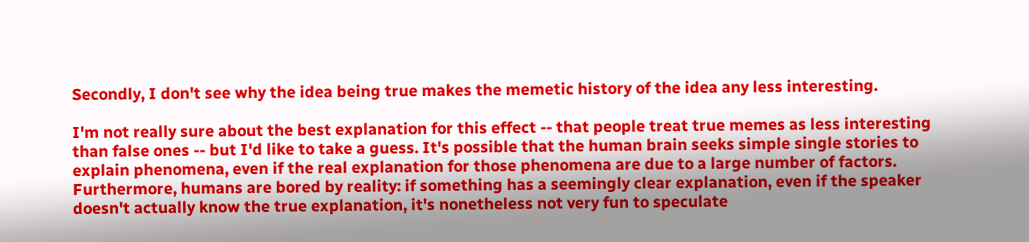Secondly, I don't see why the idea being true makes the memetic history of the idea any less interesting.

I'm not really sure about the best explanation for this effect -- that people treat true memes as less interesting than false ones -- but I'd like to take a guess. It's possible that the human brain seeks simple single stories to explain phenomena, even if the real explanation for those phenomena are due to a large number of factors. Furthermore, humans are bored by reality: if something has a seemingly clear explanation, even if the speaker doesn't actually know the true explanation, it's nonetheless not very fun to speculate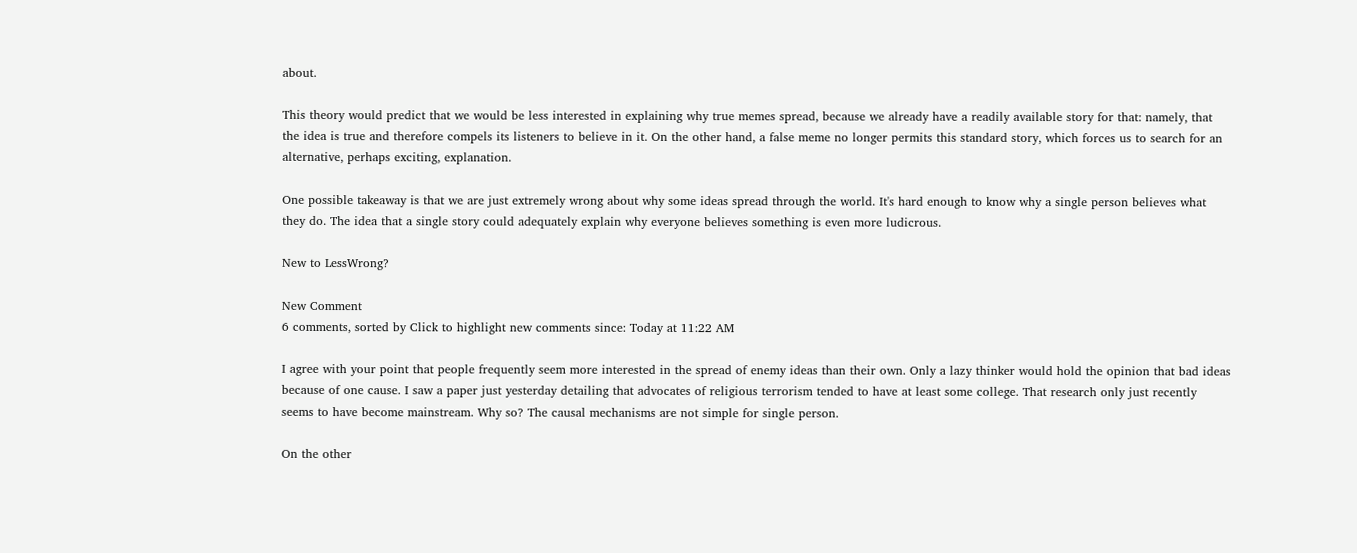about.

This theory would predict that we would be less interested in explaining why true memes spread, because we already have a readily available story for that: namely, that the idea is true and therefore compels its listeners to believe in it. On the other hand, a false meme no longer permits this standard story, which forces us to search for an alternative, perhaps exciting, explanation.

One possible takeaway is that we are just extremely wrong about why some ideas spread through the world. It's hard enough to know why a single person believes what they do. The idea that a single story could adequately explain why everyone believes something is even more ludicrous.

New to LessWrong?

New Comment
6 comments, sorted by Click to highlight new comments since: Today at 11:22 AM

I agree with your point that people frequently seem more interested in the spread of enemy ideas than their own. Only a lazy thinker would hold the opinion that bad ideas because of one cause. I saw a paper just yesterday detailing that advocates of religious terrorism tended to have at least some college. That research only just recently seems to have become mainstream. Why so? The causal mechanisms are not simple for single person.

On the other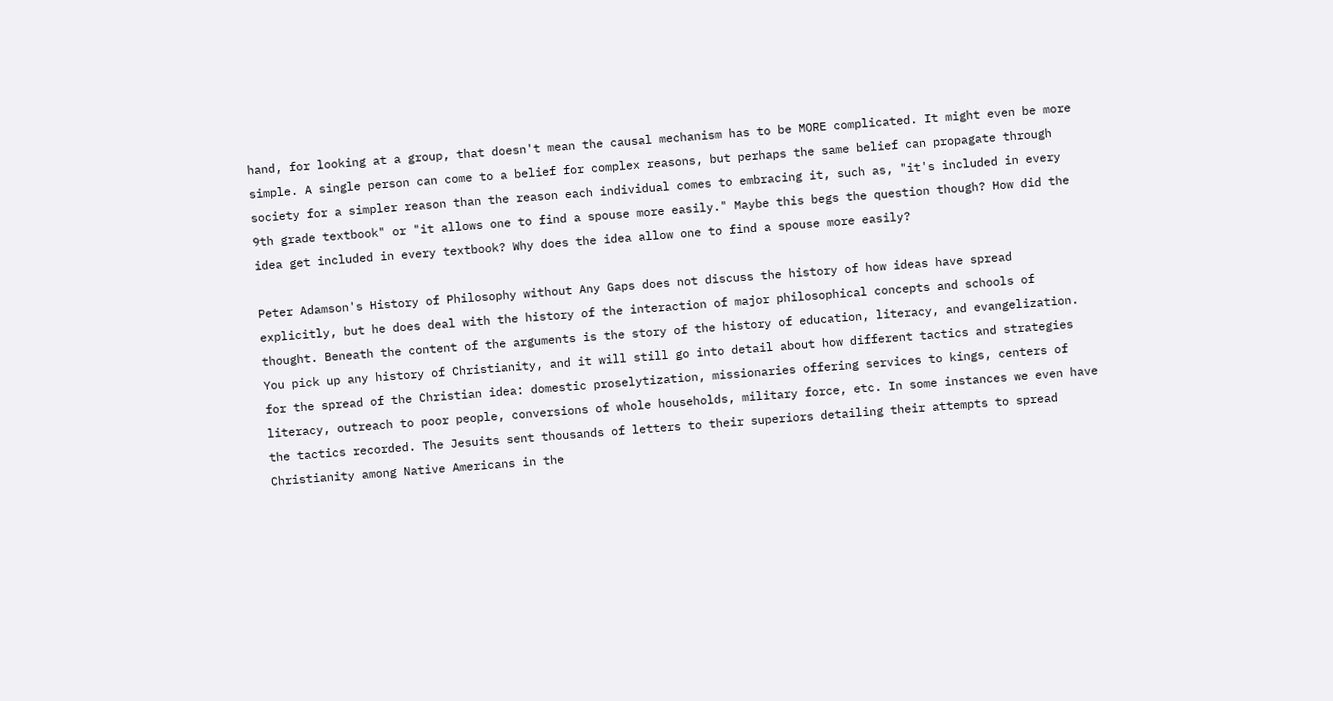hand, for looking at a group, that doesn't mean the causal mechanism has to be MORE complicated. It might even be more simple. A single person can come to a belief for complex reasons, but perhaps the same belief can propagate through society for a simpler reason than the reason each individual comes to embracing it, such as, "it's included in every 9th grade textbook" or "it allows one to find a spouse more easily." Maybe this begs the question though? How did the idea get included in every textbook? Why does the idea allow one to find a spouse more easily?

Peter Adamson's History of Philosophy without Any Gaps does not discuss the history of how ideas have spread explicitly, but he does deal with the history of the interaction of major philosophical concepts and schools of thought. Beneath the content of the arguments is the story of the history of education, literacy, and evangelization. You pick up any history of Christianity, and it will still go into detail about how different tactics and strategies for the spread of the Christian idea: domestic proselytization, missionaries offering services to kings, centers of literacy, outreach to poor people, conversions of whole households, military force, etc. In some instances we even have the tactics recorded. The Jesuits sent thousands of letters to their superiors detailing their attempts to spread Christianity among Native Americans in the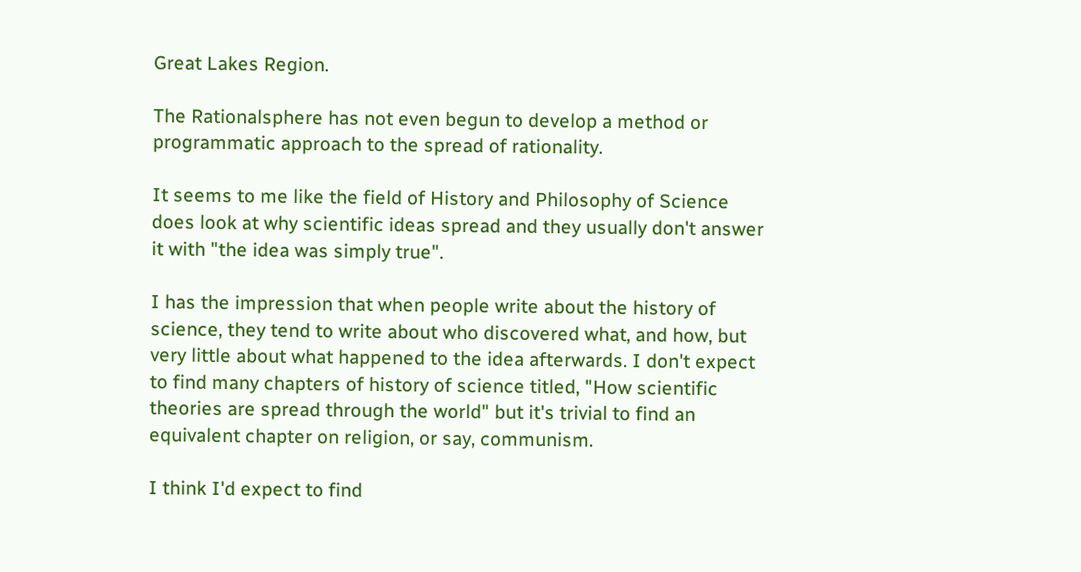Great Lakes Region.

The Rationalsphere has not even begun to develop a method or programmatic approach to the spread of rationality.

It seems to me like the field of History and Philosophy of Science does look at why scientific ideas spread and they usually don't answer it with "the idea was simply true".

I has the impression that when people write about the history of science, they tend to write about who discovered what, and how, but very little about what happened to the idea afterwards. I don't expect to find many chapters of history of science titled, "How scientific theories are spread through the world" but it's trivial to find an equivalent chapter on religion, or say, communism.

I think I'd expect to find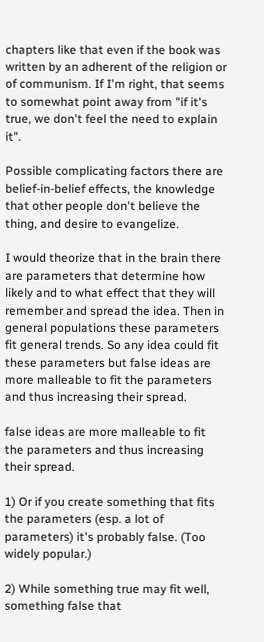chapters like that even if the book was written by an adherent of the religion or of communism. If I'm right, that seems to somewhat point away from "if it's true, we don't feel the need to explain it".

Possible complicating factors there are belief-in-belief effects, the knowledge that other people don't believe the thing, and desire to evangelize.

I would theorize that in the brain there are parameters that determine how likely and to what effect that they will remember and spread the idea. Then in general populations these parameters fit general trends. So any idea could fit these parameters but false ideas are more malleable to fit the parameters and thus increasing their spread.

false ideas are more malleable to fit the parameters and thus increasing their spread.

1) Or if you create something that fits the parameters (esp. a lot of parameters) it's probably false. (Too widely popular.)

2) While something true may fit well, something false that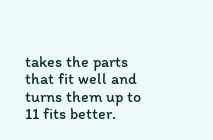takes the parts that fit well and turns them up to 11 fits better.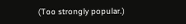(Too strongly popular.)